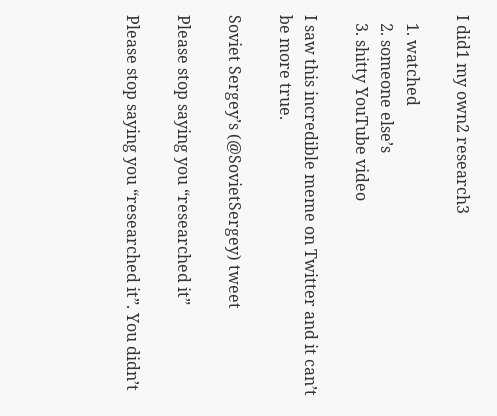I did1 my own2 research3

  1. watched
  2. someone else’s
  3. shitty YouTube video

I saw this incredible meme on Twitter and it can’t be more true.

Soviet Sergey’s (@SovietSergey) tweet

Please stop saying you “researched it”

Please stop saying you “researched it”. You didn’t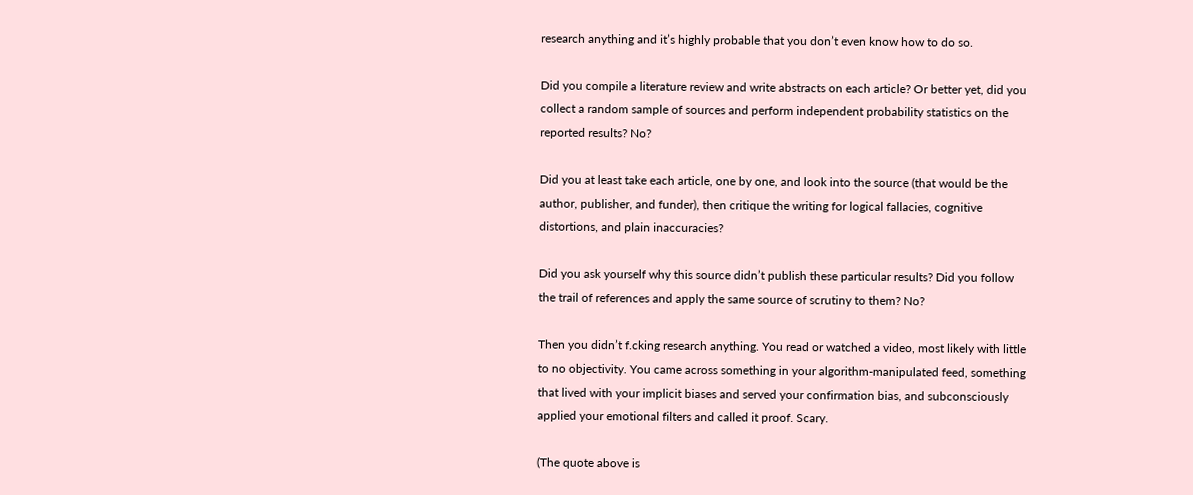research anything and it’s highly probable that you don’t even know how to do so.

Did you compile a literature review and write abstracts on each article? Or better yet, did you collect a random sample of sources and perform independent probability statistics on the reported results? No?

Did you at least take each article, one by one, and look into the source (that would be the author, publisher, and funder), then critique the writing for logical fallacies, cognitive distortions, and plain inaccuracies?

Did you ask yourself why this source didn’t publish these particular results? Did you follow the trail of references and apply the same source of scrutiny to them? No?

Then you didn’t f.cking research anything. You read or watched a video, most likely with little to no objectivity. You came across something in your algorithm-manipulated feed, something that lived with your implicit biases and served your confirmation bias, and subconsciously applied your emotional filters and called it proof. Scary.

(The quote above is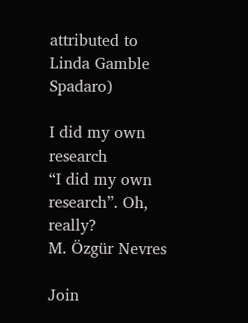attributed to Linda Gamble Spadaro)

I did my own research
“I did my own research”. Oh, really?
M. Özgür Nevres

Join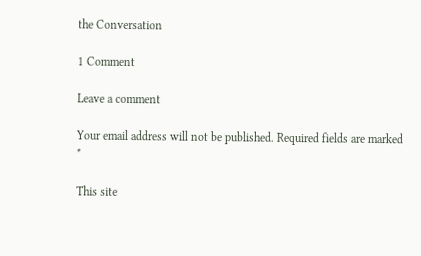the Conversation

1 Comment

Leave a comment

Your email address will not be published. Required fields are marked *

This site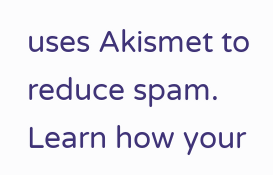uses Akismet to reduce spam. Learn how your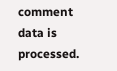comment data is processed.